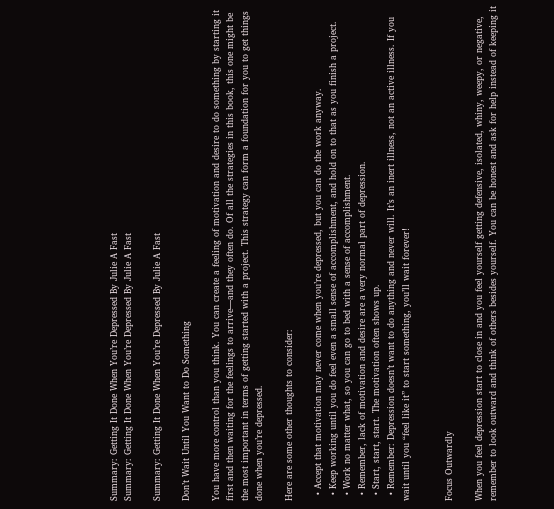Summary: Getting It Done When You’re Depressed By Julie A Fast
Summary: Getting It Done When You’re Depressed By Julie A Fast

Summary: Getting It Done When You’re Depressed By Julie A Fast

Don’t Wait Until You Want to Do Something

You have more control than you think. You can create a feeling of motivation and desire to do something by starting it first and then waiting for the feelings to arrive—and they often do. Of all the strategies in this book, this one might be the most important in terms of getting started with a project. This strategy can form a foundation for you to get things done when you’re depressed.

Here are some other thoughts to consider:

  • Accept that motivation may never come when you’re depressed, but you can do the work anyway.
  • Keep working until you do feel even a small sense of accomplishment, and hold on to that as you finish a project.
  • Work no matter what, so you can go to bed with a sense of accomplishment.
  • Remember, lack of motivation and desire are a very normal part of depression.
  • Start, start, start. The motivation often shows up.
  • Remember: Depression doesn’t want to do anything and never will. It’s an inert illness, not an active illness. If you wait until you “feel like it” to start something, you’ll wait forever!


Focus Outwardly

When you feel depression start to close in and you feel yourself getting defensive, isolated, whiny, weepy, or negative, remember to look outward and think of others besides yourself. You can be honest and ask for help instead of keeping it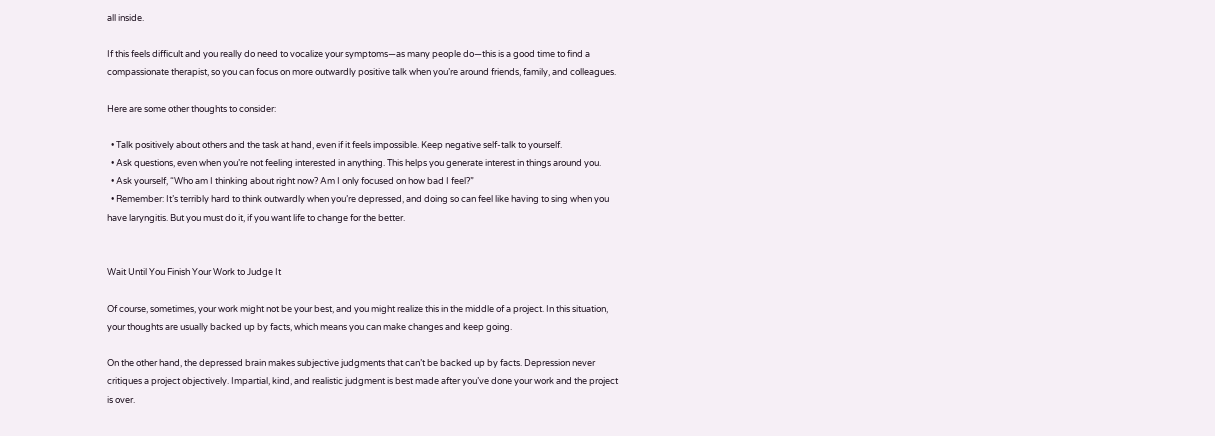all inside.

If this feels difficult and you really do need to vocalize your symptoms—as many people do—this is a good time to find a compassionate therapist, so you can focus on more outwardly positive talk when you’re around friends, family, and colleagues.

Here are some other thoughts to consider:

  • Talk positively about others and the task at hand, even if it feels impossible. Keep negative self-talk to yourself.
  • Ask questions, even when you’re not feeling interested in anything. This helps you generate interest in things around you.
  • Ask yourself, “Who am I thinking about right now? Am I only focused on how bad I feel?”
  • Remember: It’s terribly hard to think outwardly when you’re depressed, and doing so can feel like having to sing when you have laryngitis. But you must do it, if you want life to change for the better.


Wait Until You Finish Your Work to Judge It

Of course, sometimes, your work might not be your best, and you might realize this in the middle of a project. In this situation, your thoughts are usually backed up by facts, which means you can make changes and keep going.

On the other hand, the depressed brain makes subjective judgments that can’t be backed up by facts. Depression never critiques a project objectively. Impartial, kind, and realistic judgment is best made after you’ve done your work and the project is over.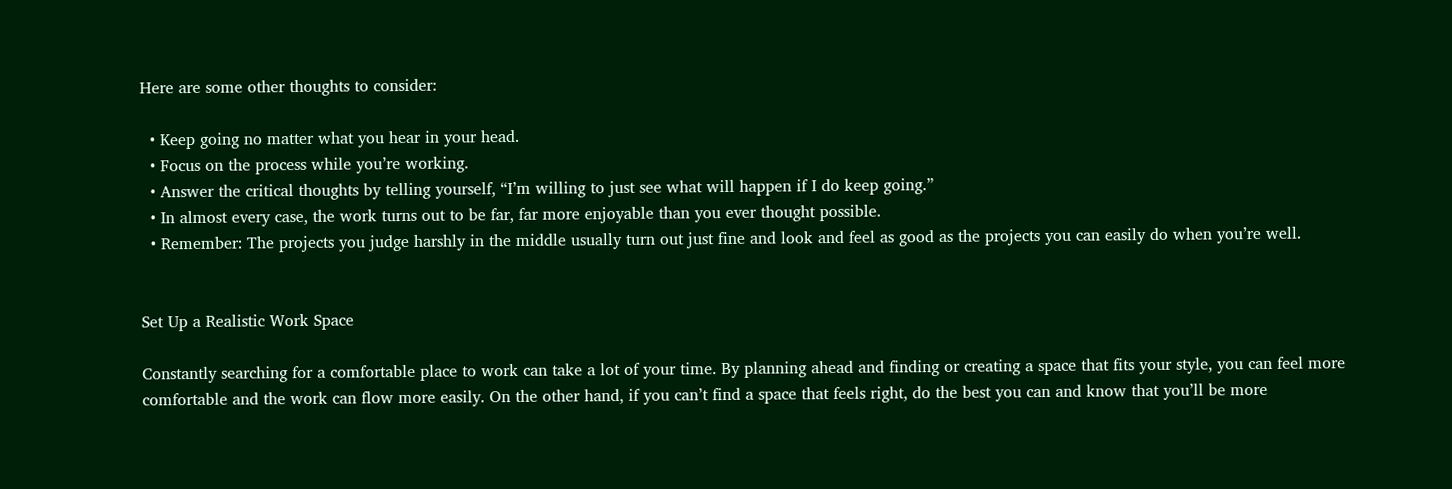Here are some other thoughts to consider:

  • Keep going no matter what you hear in your head.
  • Focus on the process while you’re working.
  • Answer the critical thoughts by telling yourself, “I’m willing to just see what will happen if I do keep going.”
  • In almost every case, the work turns out to be far, far more enjoyable than you ever thought possible.
  • Remember: The projects you judge harshly in the middle usually turn out just fine and look and feel as good as the projects you can easily do when you’re well.


Set Up a Realistic Work Space

Constantly searching for a comfortable place to work can take a lot of your time. By planning ahead and finding or creating a space that fits your style, you can feel more comfortable and the work can flow more easily. On the other hand, if you can’t find a space that feels right, do the best you can and know that you’ll be more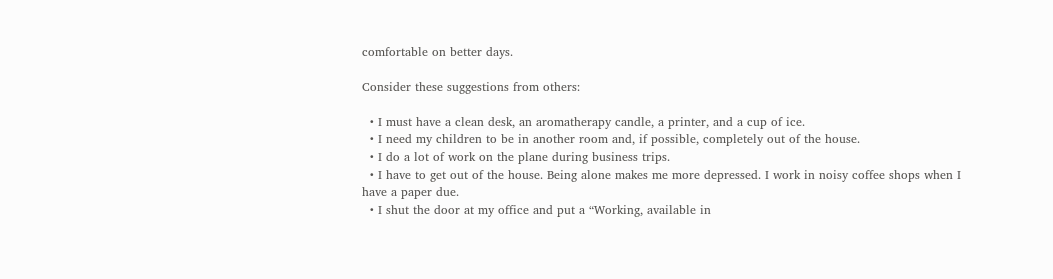comfortable on better days.

Consider these suggestions from others:

  • I must have a clean desk, an aromatherapy candle, a printer, and a cup of ice.
  • I need my children to be in another room and, if possible, completely out of the house.
  • I do a lot of work on the plane during business trips.
  • I have to get out of the house. Being alone makes me more depressed. I work in noisy coffee shops when I have a paper due.
  • I shut the door at my office and put a “Working, available in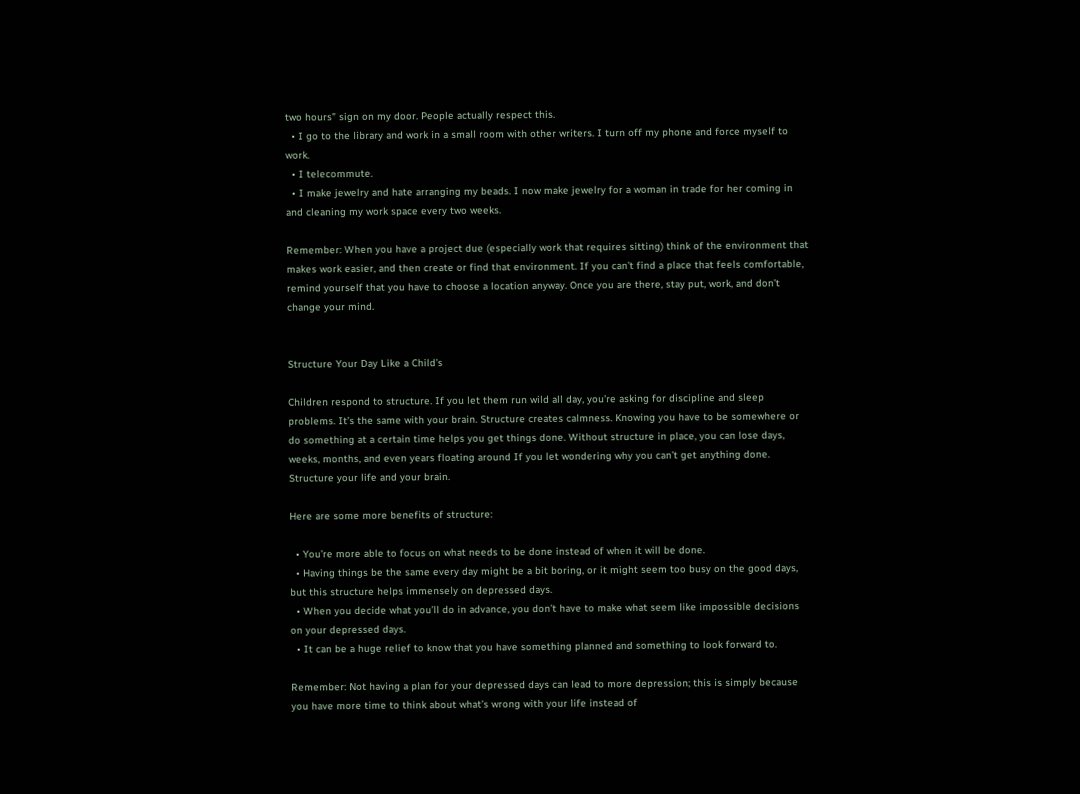two hours” sign on my door. People actually respect this.
  • I go to the library and work in a small room with other writers. I turn off my phone and force myself to work.
  • I telecommute.
  • I make jewelry and hate arranging my beads. I now make jewelry for a woman in trade for her coming in and cleaning my work space every two weeks.

Remember: When you have a project due (especially work that requires sitting) think of the environment that makes work easier, and then create or find that environment. If you can’t find a place that feels comfortable, remind yourself that you have to choose a location anyway. Once you are there, stay put, work, and don’t change your mind.


Structure Your Day Like a Child’s

Children respond to structure. If you let them run wild all day, you’re asking for discipline and sleep problems. It’s the same with your brain. Structure creates calmness. Knowing you have to be somewhere or do something at a certain time helps you get things done. Without structure in place, you can lose days, weeks, months, and even years floating around If you let wondering why you can’t get anything done. Structure your life and your brain.

Here are some more benefits of structure:

  • You’re more able to focus on what needs to be done instead of when it will be done.
  • Having things be the same every day might be a bit boring, or it might seem too busy on the good days, but this structure helps immensely on depressed days.
  • When you decide what you’ll do in advance, you don’t have to make what seem like impossible decisions on your depressed days.
  • It can be a huge relief to know that you have something planned and something to look forward to.

Remember: Not having a plan for your depressed days can lead to more depression; this is simply because you have more time to think about what’s wrong with your life instead of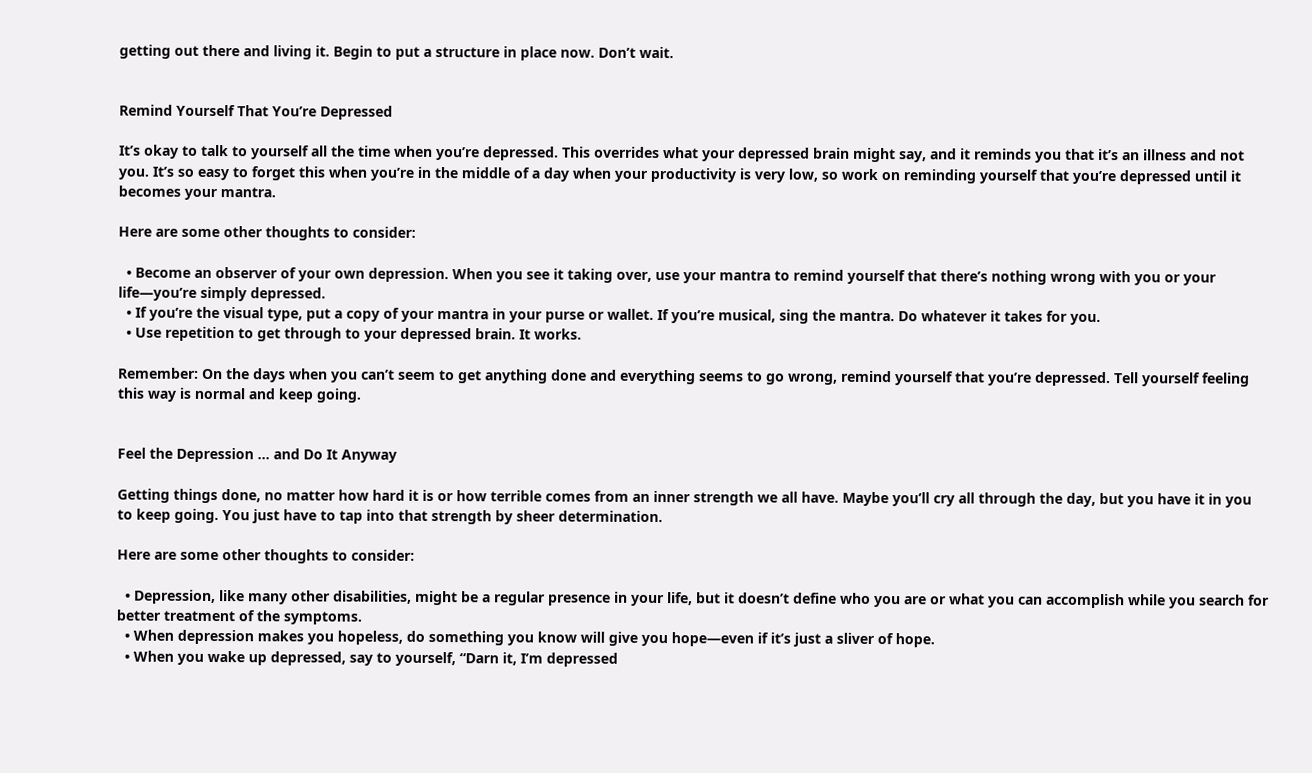getting out there and living it. Begin to put a structure in place now. Don’t wait.


Remind Yourself That You’re Depressed

It’s okay to talk to yourself all the time when you’re depressed. This overrides what your depressed brain might say, and it reminds you that it’s an illness and not you. It’s so easy to forget this when you’re in the middle of a day when your productivity is very low, so work on reminding yourself that you’re depressed until it becomes your mantra.

Here are some other thoughts to consider:

  • Become an observer of your own depression. When you see it taking over, use your mantra to remind yourself that there’s nothing wrong with you or your life—you’re simply depressed.
  • If you’re the visual type, put a copy of your mantra in your purse or wallet. If you’re musical, sing the mantra. Do whatever it takes for you.
  • Use repetition to get through to your depressed brain. It works.

Remember: On the days when you can’t seem to get anything done and everything seems to go wrong, remind yourself that you’re depressed. Tell yourself feeling this way is normal and keep going.


Feel the Depression … and Do It Anyway

Getting things done, no matter how hard it is or how terrible comes from an inner strength we all have. Maybe you’ll cry all through the day, but you have it in you to keep going. You just have to tap into that strength by sheer determination.

Here are some other thoughts to consider:

  • Depression, like many other disabilities, might be a regular presence in your life, but it doesn’t define who you are or what you can accomplish while you search for better treatment of the symptoms.
  • When depression makes you hopeless, do something you know will give you hope—even if it’s just a sliver of hope.
  • When you wake up depressed, say to yourself, “Darn it, I’m depressed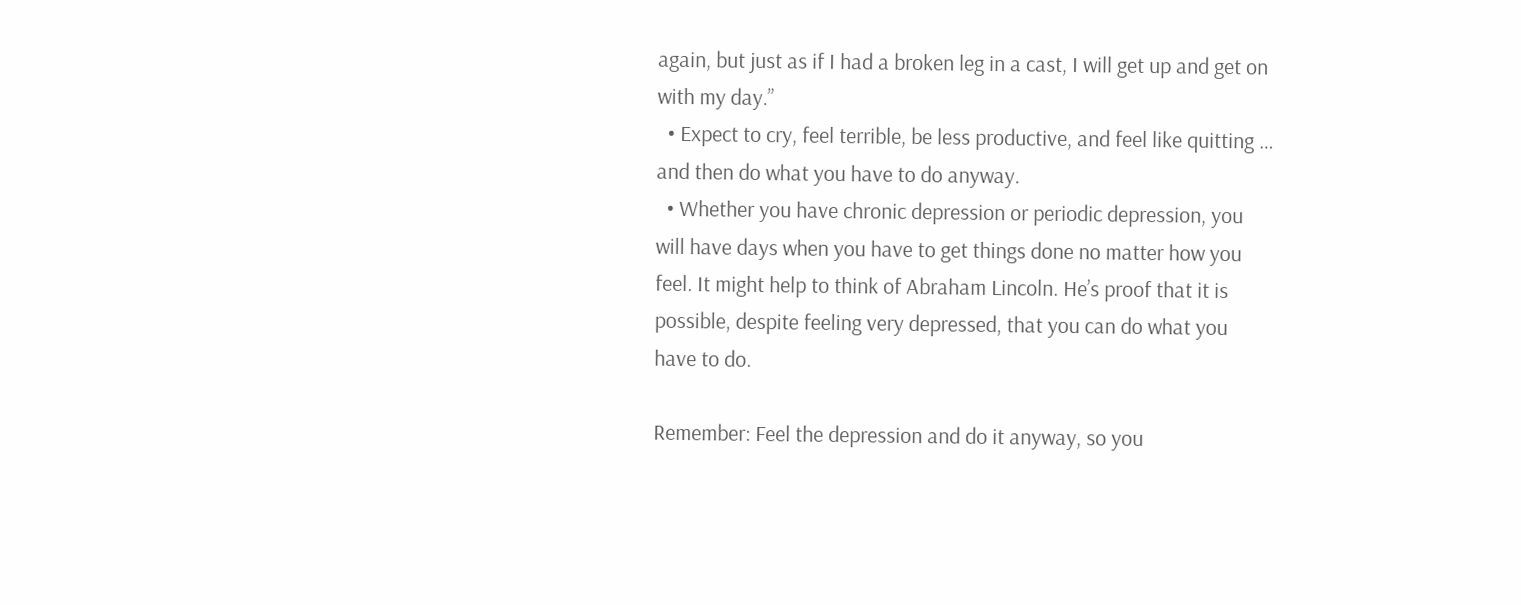again, but just as if I had a broken leg in a cast, I will get up and get on with my day.”
  • Expect to cry, feel terrible, be less productive, and feel like quitting … and then do what you have to do anyway.
  • Whether you have chronic depression or periodic depression, you will have days when you have to get things done no matter how you feel. It might help to think of Abraham Lincoln. He’s proof that it is possible, despite feeling very depressed, that you can do what you have to do.

Remember: Feel the depression and do it anyway, so you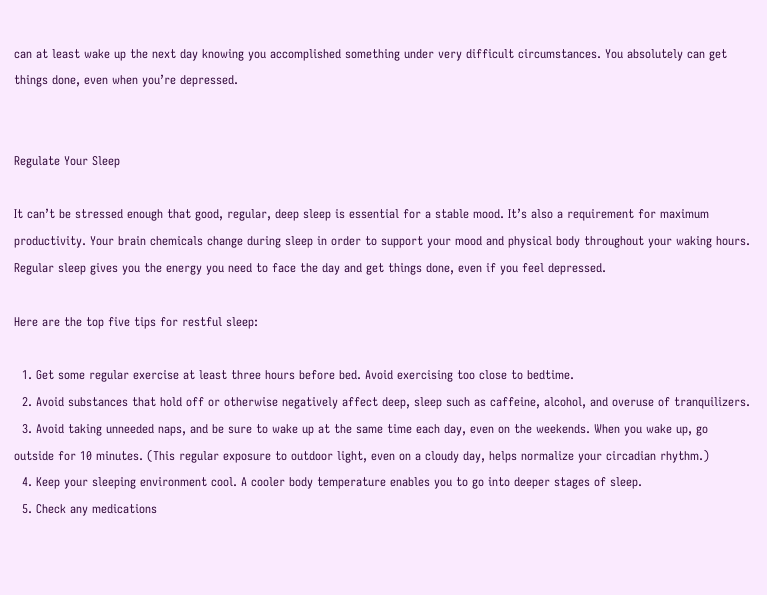can at least wake up the next day knowing you accomplished something under very difficult circumstances. You absolutely can get things done, even when you’re depressed.


Regulate Your Sleep

It can’t be stressed enough that good, regular, deep sleep is essential for a stable mood. It’s also a requirement for maximum productivity. Your brain chemicals change during sleep in order to support your mood and physical body throughout your waking hours. Regular sleep gives you the energy you need to face the day and get things done, even if you feel depressed.

Here are the top five tips for restful sleep:

  1. Get some regular exercise at least three hours before bed. Avoid exercising too close to bedtime.
  2. Avoid substances that hold off or otherwise negatively affect deep, sleep such as caffeine, alcohol, and overuse of tranquilizers.
  3. Avoid taking unneeded naps, and be sure to wake up at the same time each day, even on the weekends. When you wake up, go outside for 10 minutes. (This regular exposure to outdoor light, even on a cloudy day, helps normalize your circadian rhythm.)
  4. Keep your sleeping environment cool. A cooler body temperature enables you to go into deeper stages of sleep.
  5. Check any medications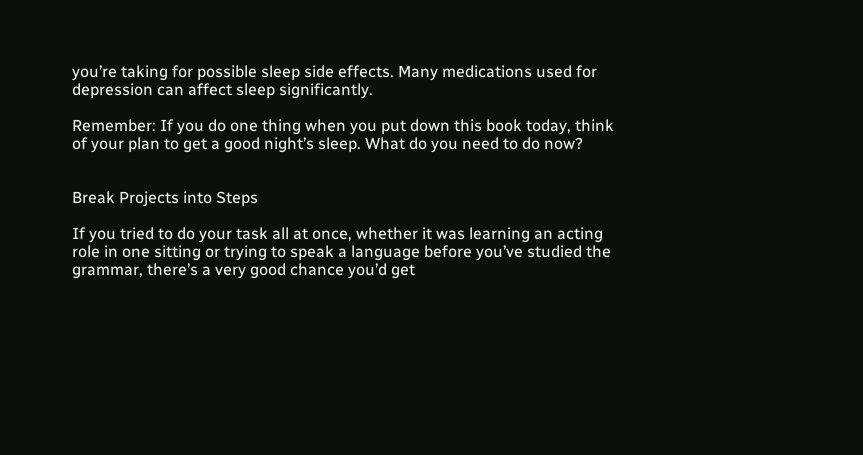you’re taking for possible sleep side effects. Many medications used for depression can affect sleep significantly.

Remember: If you do one thing when you put down this book today, think of your plan to get a good night’s sleep. What do you need to do now?


Break Projects into Steps

If you tried to do your task all at once, whether it was learning an acting role in one sitting or trying to speak a language before you’ve studied the grammar, there’s a very good chance you’d get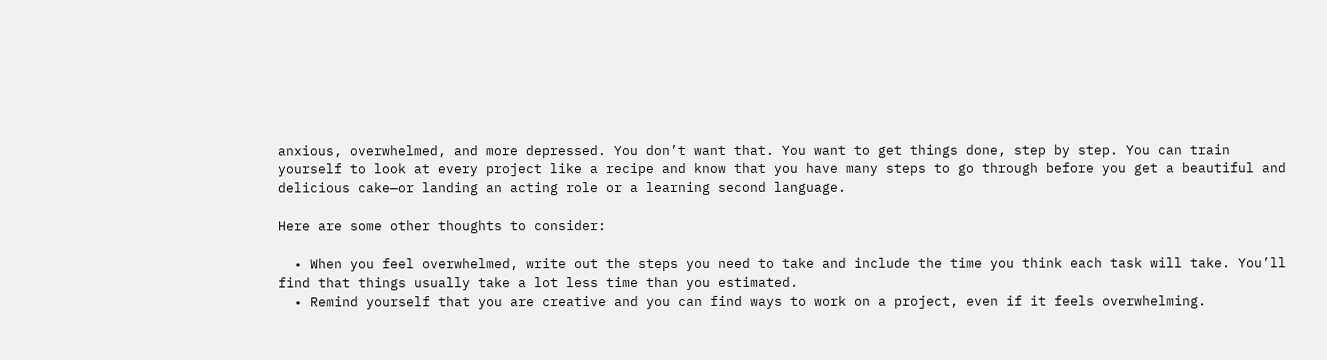anxious, overwhelmed, and more depressed. You don’t want that. You want to get things done, step by step. You can train yourself to look at every project like a recipe and know that you have many steps to go through before you get a beautiful and delicious cake—or landing an acting role or a learning second language.

Here are some other thoughts to consider:

  • When you feel overwhelmed, write out the steps you need to take and include the time you think each task will take. You’ll find that things usually take a lot less time than you estimated.
  • Remind yourself that you are creative and you can find ways to work on a project, even if it feels overwhelming.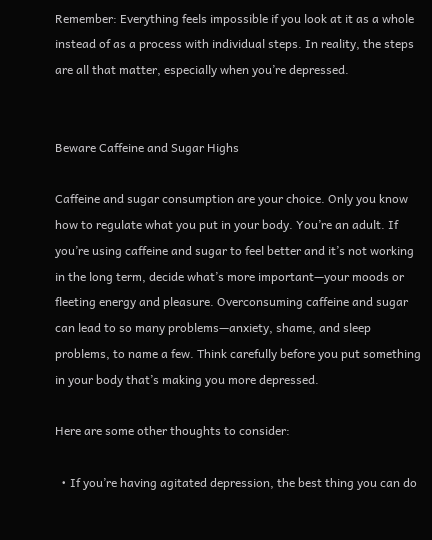Remember: Everything feels impossible if you look at it as a whole instead of as a process with individual steps. In reality, the steps are all that matter, especially when you’re depressed.


Beware Caffeine and Sugar Highs

Caffeine and sugar consumption are your choice. Only you know how to regulate what you put in your body. You’re an adult. If you’re using caffeine and sugar to feel better and it’s not working in the long term, decide what’s more important—your moods or fleeting energy and pleasure. Overconsuming caffeine and sugar can lead to so many problems—anxiety, shame, and sleep problems, to name a few. Think carefully before you put something in your body that’s making you more depressed.

Here are some other thoughts to consider:

  • If you’re having agitated depression, the best thing you can do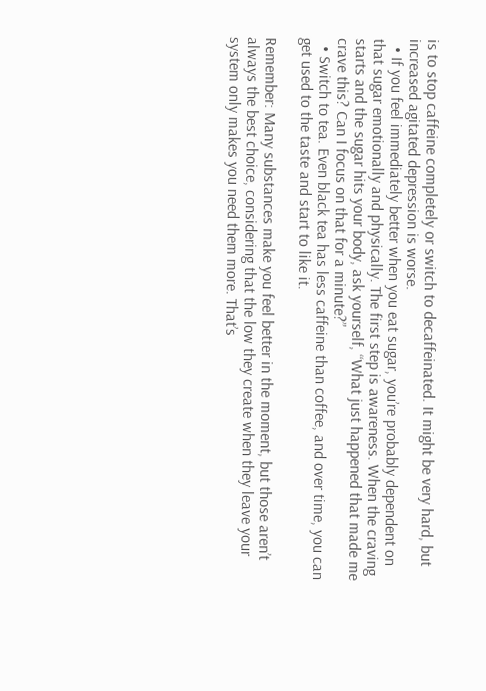is to stop caffeine completely or switch to decaffeinated. It might be very hard, but increased agitated depression is worse.
  • If you feel immediately better when you eat sugar, you’re probably dependent on that sugar emotionally and physically. The first step is awareness. When the craving starts and the sugar hits your body, ask yourself, “What just happened that made me crave this? Can I focus on that for a minute?”
  • Switch to tea. Even black tea has less caffeine than coffee, and over time, you can get used to the taste and start to like it.

Remember: Many substances make you feel better in the moment, but those aren’t always the best choice, considering that the low they create when they leave your system only makes you need them more. That’s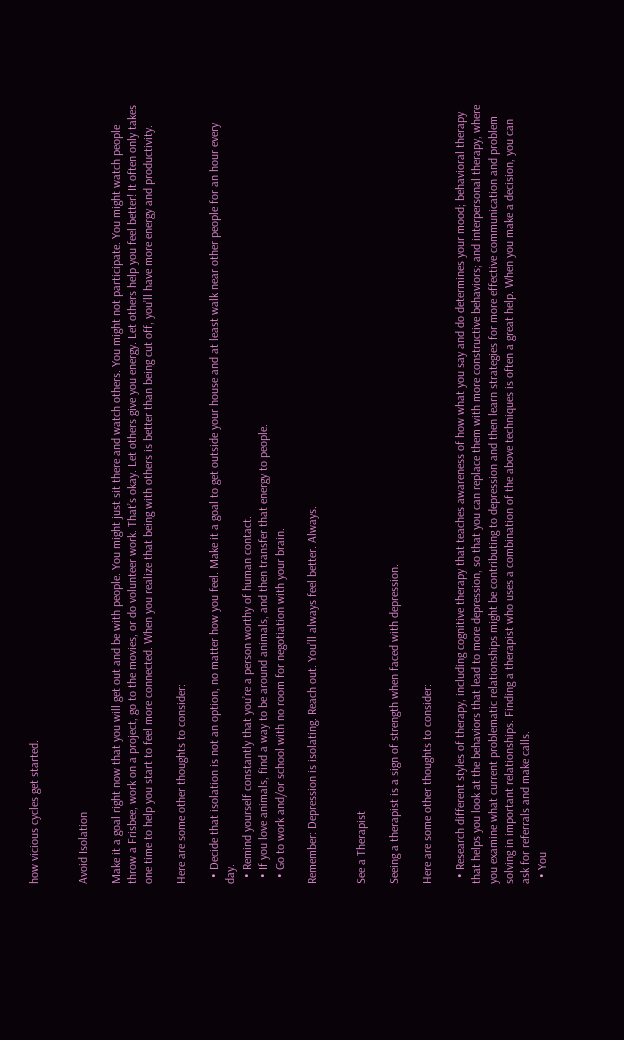how vicious cycles get started.


Avoid Isolation

Make it a goal right now that you will get out and be with people. You might just sit there and watch others. You might not participate. You might watch people throw a Frisbee, work on a project, go to the movies, or do volunteer work. That’s okay. Let others give you energy. Let others help you feel better! It often only takes one time to help you start to feel more connected. When you realize that being with others is better than being cut off, you’ll have more energy and productivity.

Here are some other thoughts to consider:

  • Decide that isolation is not an option, no matter how you feel. Make it a goal to get outside your house and at least walk near other people for an hour every day.
  • Remind yourself constantly that you’re a person worthy of human contact.
  • If you love animals, find a way to be around animals, and then transfer that energy to people.
  • Go to work and/or school with no room for negotiation with your brain.

Remember: Depression is isolating. Reach out. You’ll always feel better. Always.


See a Therapist

Seeing a therapist is a sign of strength when faced with depression.

Here are some other thoughts to consider:

  • Research different styles of therapy, including cognitive therapy that teaches awareness of how what you say and do determines your mood; behavioral therapy that helps you look at the behaviors that lead to more depression, so that you can replace them with more constructive behaviors; and interpersonal therapy, where you examine what current problematic relationships might be contributing to depression and then learn strategies for more effective communication and problem solving in important relationships. Finding a therapist who uses a combination of the above techniques is often a great help. When you make a decision, you can ask for referrals and make calls.
  • You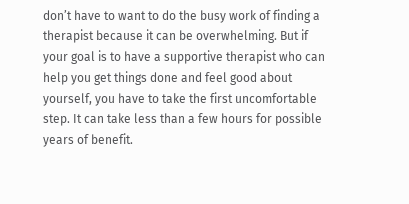don’t have to want to do the busy work of finding a therapist because it can be overwhelming. But if your goal is to have a supportive therapist who can help you get things done and feel good about yourself, you have to take the first uncomfortable step. It can take less than a few hours for possible years of benefit.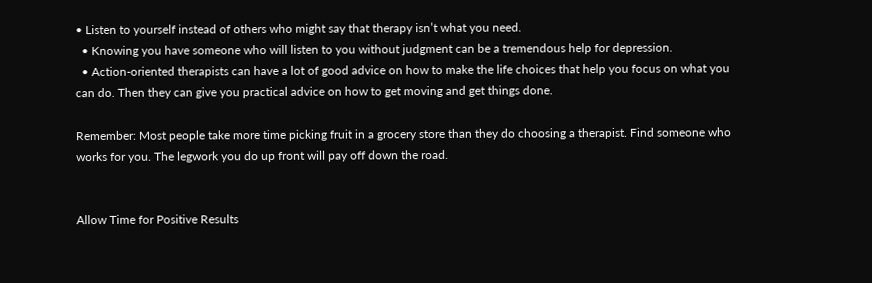• Listen to yourself instead of others who might say that therapy isn’t what you need.
  • Knowing you have someone who will listen to you without judgment can be a tremendous help for depression.
  • Action-oriented therapists can have a lot of good advice on how to make the life choices that help you focus on what you can do. Then they can give you practical advice on how to get moving and get things done.

Remember: Most people take more time picking fruit in a grocery store than they do choosing a therapist. Find someone who works for you. The legwork you do up front will pay off down the road.


Allow Time for Positive Results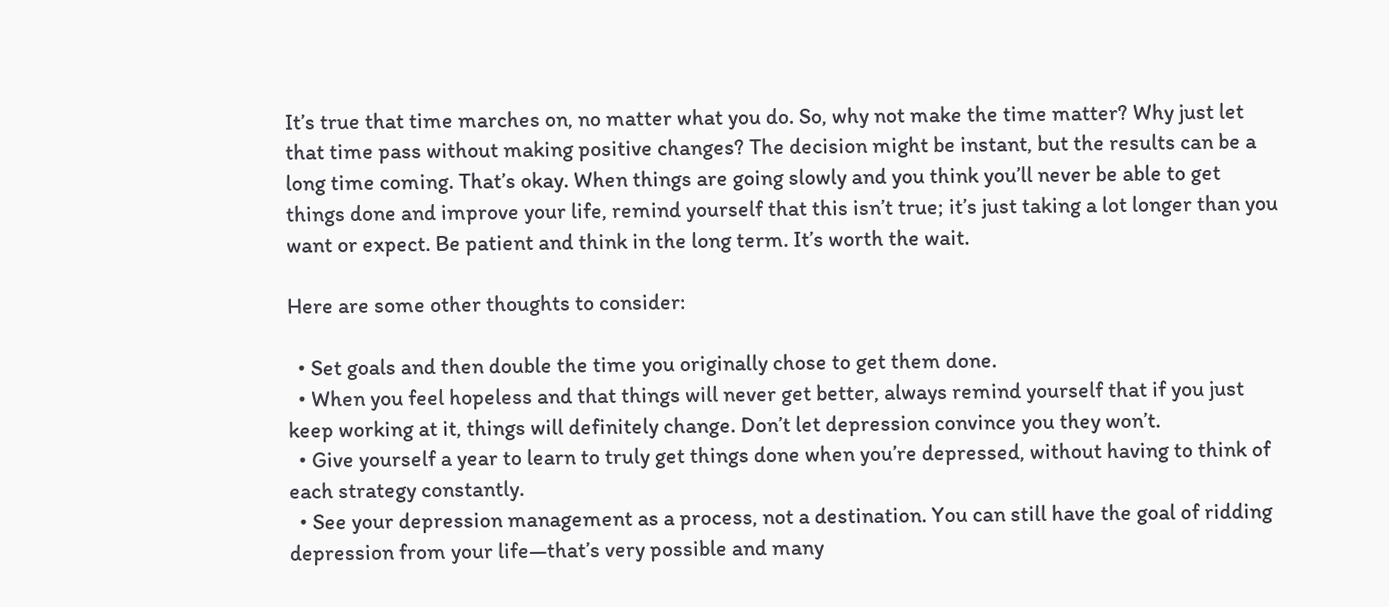It’s true that time marches on, no matter what you do. So, why not make the time matter? Why just let that time pass without making positive changes? The decision might be instant, but the results can be a long time coming. That’s okay. When things are going slowly and you think you’ll never be able to get things done and improve your life, remind yourself that this isn’t true; it’s just taking a lot longer than you want or expect. Be patient and think in the long term. It’s worth the wait.

Here are some other thoughts to consider:

  • Set goals and then double the time you originally chose to get them done.
  • When you feel hopeless and that things will never get better, always remind yourself that if you just keep working at it, things will definitely change. Don’t let depression convince you they won’t.
  • Give yourself a year to learn to truly get things done when you’re depressed, without having to think of each strategy constantly.
  • See your depression management as a process, not a destination. You can still have the goal of ridding depression from your life—that’s very possible and many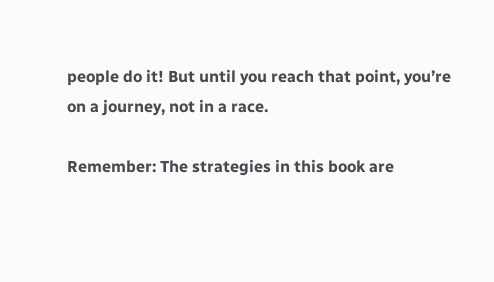people do it! But until you reach that point, you’re on a journey, not in a race.

Remember: The strategies in this book are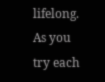lifelong. As you try each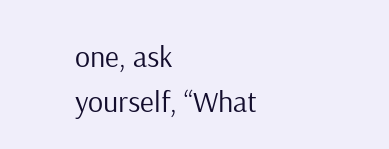one, ask yourself, “What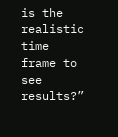is the realistic time frame to see results?”